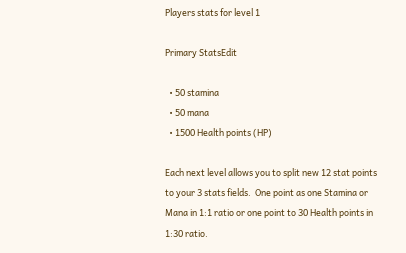Players stats for level 1

Primary StatsEdit

  • 50 stamina
  • 50 mana
  • 1500 Health points (HP)

Each next level allows you to split new 12 stat points to your 3 stats fields.  One point as one Stamina or Mana in 1:1 ratio or one point to 30 Health points in 1:30 ratio.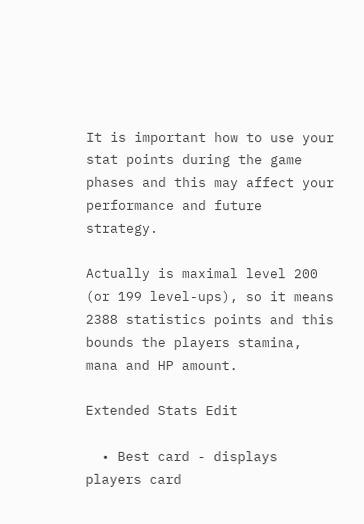It is important how to use your stat points during the game phases and this may affect your performance and future strategy.

Actually is maximal level 200 (or 199 level-ups), so it means 2388 statistics points and this bounds the players stamina, mana and HP amount.

Extended Stats Edit

  • Best card - displays players card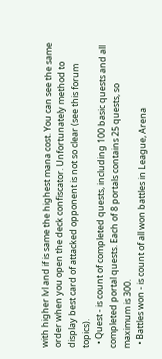with higher lvl and if is same the highest mana cost. You can see the same order when you open the deck confiscator. Unfortunately method to display best card of attacked opponent is not so clear (see this forum topics).
  • Quest - is count of completed quests, including 100 basic quests and all completed portal quests. Each of 8 portals contains 25 quests, so maximum is 300.
  • Battles won - is count of all won battles in League, Arena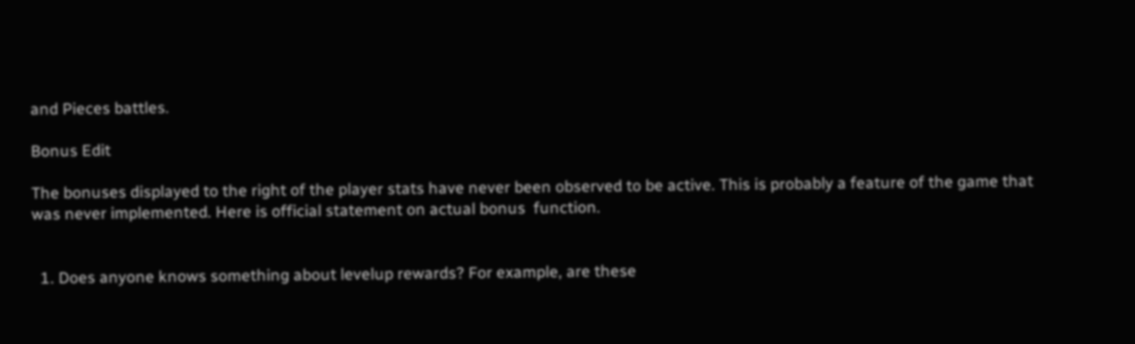and Pieces battles.

Bonus Edit

The bonuses displayed to the right of the player stats have never been observed to be active. This is probably a feature of the game that was never implemented. Here is official statement on actual bonus  function.


  1. Does anyone knows something about levelup rewards? For example, are these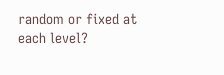random or fixed at each level?